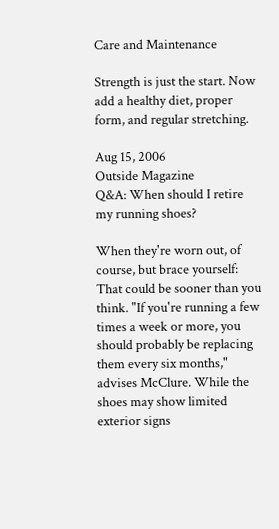Care and Maintenance

Strength is just the start. Now add a healthy diet, proper form, and regular stretching.

Aug 15, 2006
Outside Magazine
Q&A: When should I retire my running shoes?

When they're worn out, of course, but brace yourself: That could be sooner than you think. "If you're running a few times a week or more, you should probably be replacing them every six months," advises McClure. While the shoes may show limited exterior signs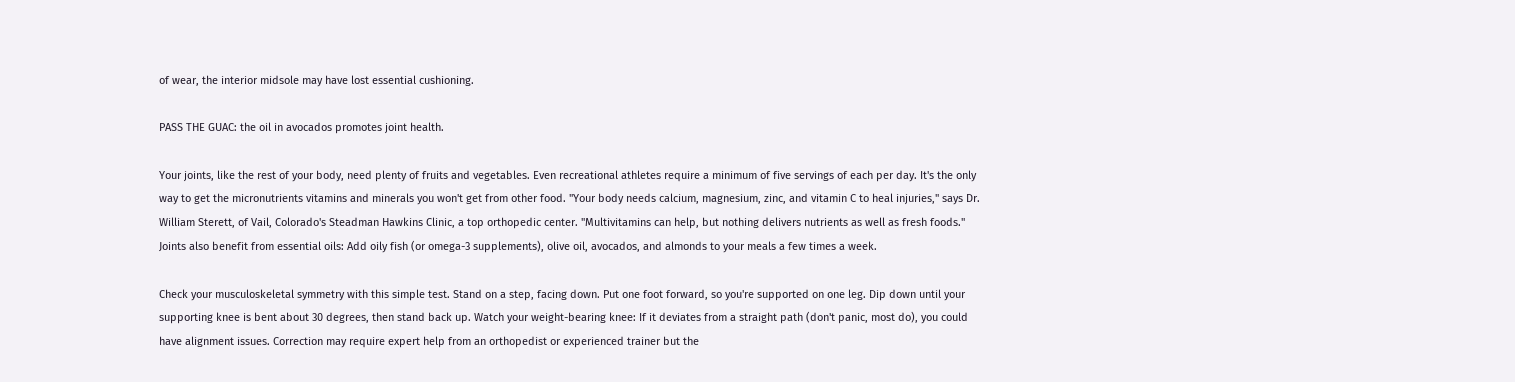of wear, the interior midsole may have lost essential cushioning.

PASS THE GUAC: the oil in avocados promotes joint health.

Your joints, like the rest of your body, need plenty of fruits and vegetables. Even recreational athletes require a minimum of five servings of each per day. It's the only way to get the micronutrients vitamins and minerals you won't get from other food. "Your body needs calcium, magnesium, zinc, and vitamin C to heal injuries," says Dr. William Sterett, of Vail, Colorado's Steadman Hawkins Clinic, a top orthopedic center. "Multivitamins can help, but nothing delivers nutrients as well as fresh foods." Joints also benefit from essential oils: Add oily fish (or omega-3 supplements), olive oil, avocados, and almonds to your meals a few times a week.

Check your musculoskeletal symmetry with this simple test. Stand on a step, facing down. Put one foot forward, so you're supported on one leg. Dip down until your supporting knee is bent about 30 degrees, then stand back up. Watch your weight-bearing knee: If it deviates from a straight path (don't panic, most do), you could have alignment issues. Correction may require expert help from an orthopedist or experienced trainer but the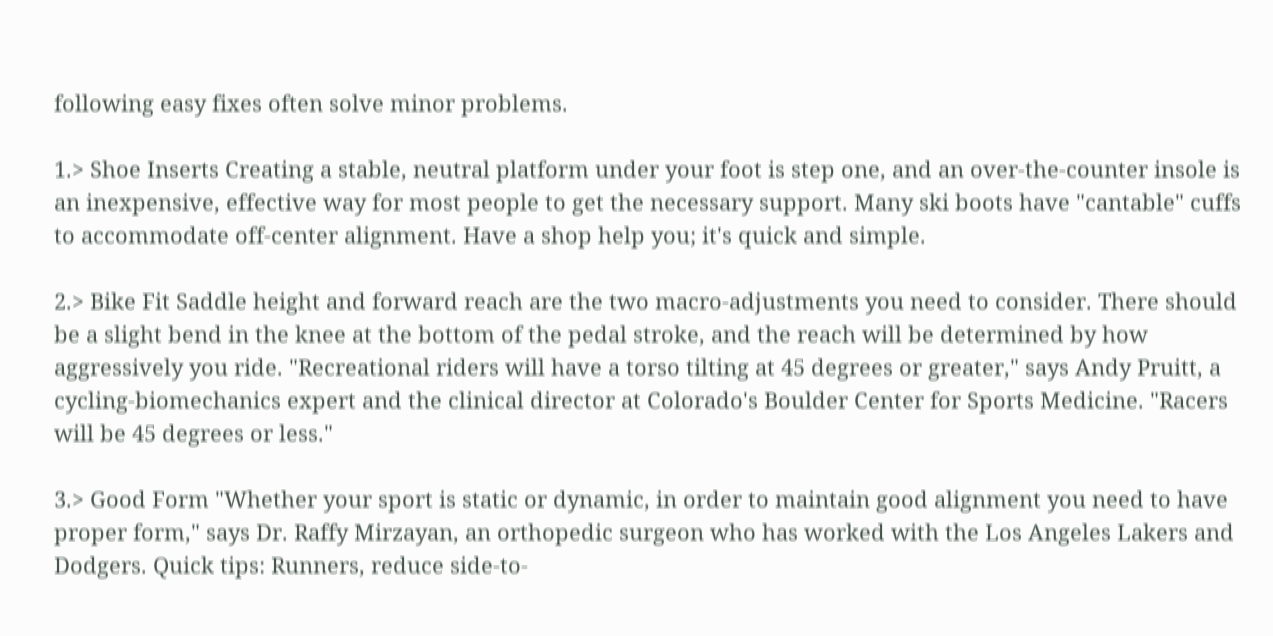following easy fixes often solve minor problems.

1.> Shoe Inserts Creating a stable, neutral platform under your foot is step one, and an over-the-counter insole is an inexpensive, effective way for most people to get the necessary support. Many ski boots have "cantable" cuffs to accommodate off-center alignment. Have a shop help you; it's quick and simple.

2.> Bike Fit Saddle height and forward reach are the two macro-adjustments you need to consider. There should be a slight bend in the knee at the bottom of the pedal stroke, and the reach will be determined by how aggressively you ride. "Recreational riders will have a torso tilting at 45 degrees or greater," says Andy Pruitt, a cycling-biomechanics expert and the clinical director at Colorado's Boulder Center for Sports Medicine. "Racers will be 45 degrees or less."

3.> Good Form "Whether your sport is static or dynamic, in order to maintain good alignment you need to have proper form," says Dr. Raffy Mirzayan, an orthopedic surgeon who has worked with the Los Angeles Lakers and Dodgers. Quick tips: Runners, reduce side-to-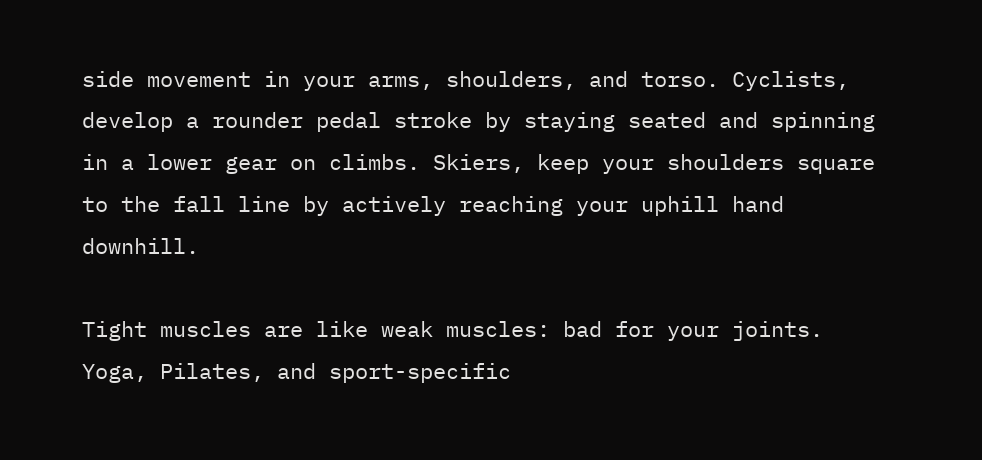side movement in your arms, shoulders, and torso. Cyclists, develop a rounder pedal stroke by staying seated and spinning in a lower gear on climbs. Skiers, keep your shoulders square to the fall line by actively reaching your uphill hand downhill.

Tight muscles are like weak muscles: bad for your joints. Yoga, Pilates, and sport-specific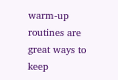warm-up routines are great ways to keep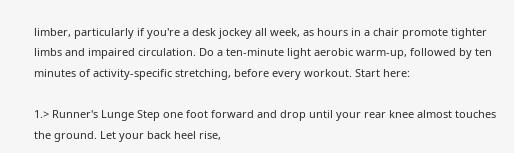limber, particularly if you're a desk jockey all week, as hours in a chair promote tighter limbs and impaired circulation. Do a ten-minute light aerobic warm-up, followed by ten minutes of activity-specific stretching, before every workout. Start here:

1.> Runner's Lunge Step one foot forward and drop until your rear knee almost touches the ground. Let your back heel rise,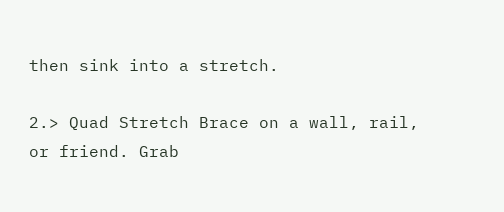then sink into a stretch.

2.> Quad Stretch Brace on a wall, rail, or friend. Grab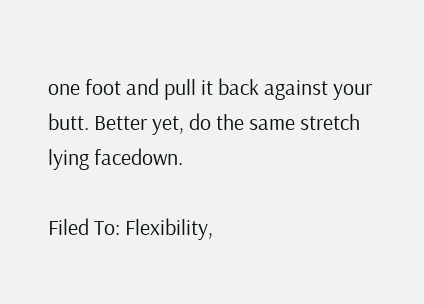one foot and pull it back against your butt. Better yet, do the same stretch lying facedown.

Filed To: Flexibility,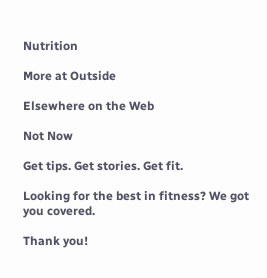Nutrition

More at Outside

Elsewhere on the Web

Not Now

Get tips. Get stories. Get fit.

Looking for the best in fitness? We got you covered.

Thank you!